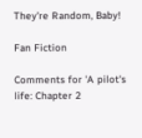They're Random, Baby!

Fan Fiction

Comments for 'A pilot's life: Chapter 2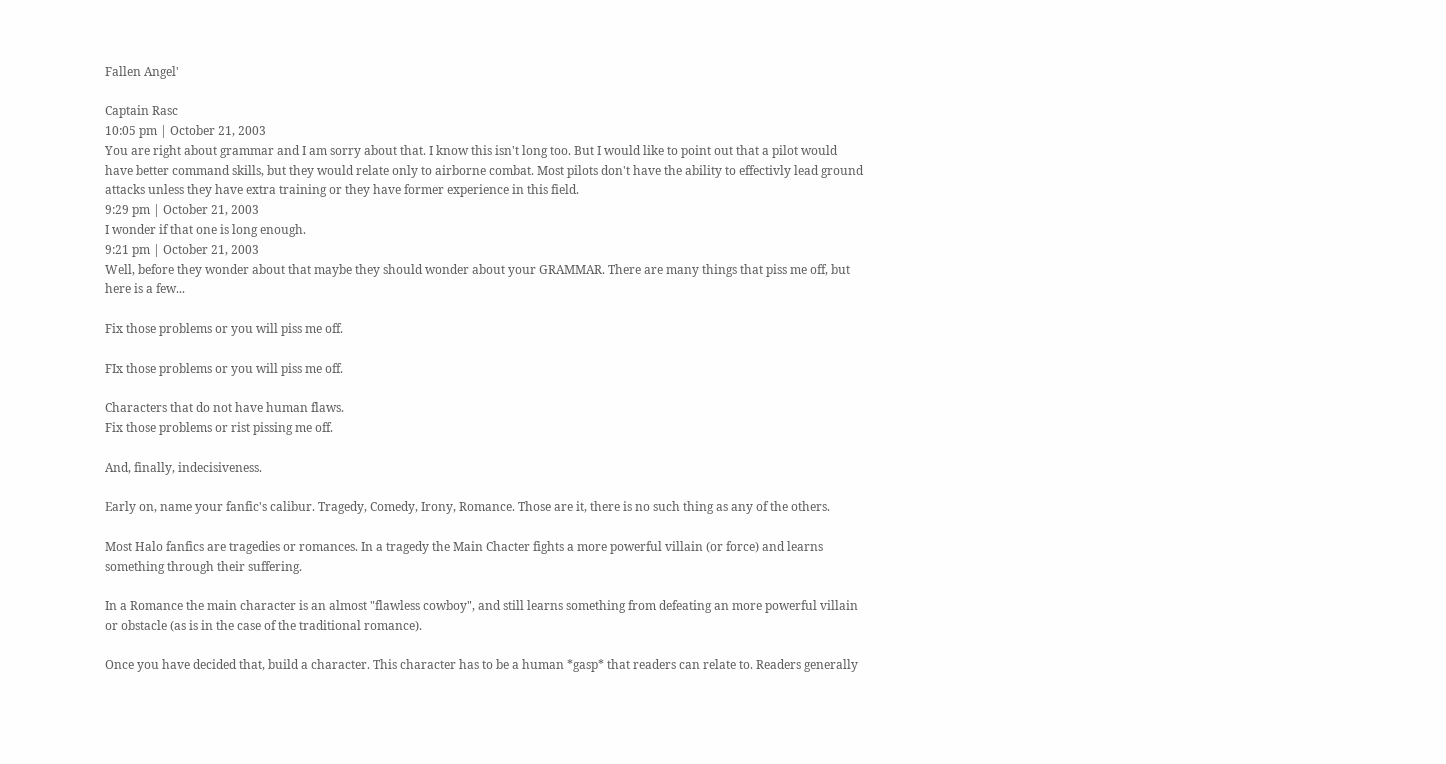Fallen Angel'

Captain Rasc
10:05 pm | October 21, 2003
You are right about grammar and I am sorry about that. I know this isn't long too. But I would like to point out that a pilot would have better command skills, but they would relate only to airborne combat. Most pilots don't have the ability to effectivly lead ground attacks unless they have extra training or they have former experience in this field.
9:29 pm | October 21, 2003
I wonder if that one is long enough.
9:21 pm | October 21, 2003
Well, before they wonder about that maybe they should wonder about your GRAMMAR. There are many things that piss me off, but here is a few...

Fix those problems or you will piss me off.

FIx those problems or you will piss me off.

Characters that do not have human flaws.
Fix those problems or rist pissing me off.

And, finally, indecisiveness.

Early on, name your fanfic's calibur. Tragedy, Comedy, Irony, Romance. Those are it, there is no such thing as any of the others.

Most Halo fanfics are tragedies or romances. In a tragedy the Main Chacter fights a more powerful villain (or force) and learns something through their suffering.

In a Romance the main character is an almost "flawless cowboy", and still learns something from defeating an more powerful villain or obstacle (as is in the case of the traditional romance).

Once you have decided that, build a character. This character has to be a human *gasp* that readers can relate to. Readers generally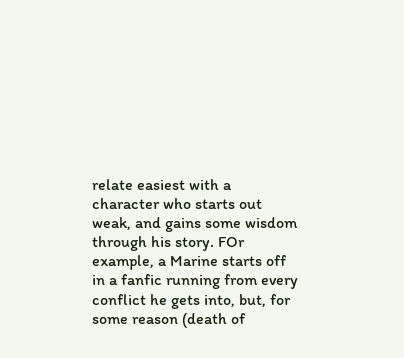relate easiest with a character who starts out weak, and gains some wisdom through his story. FOr example, a Marine starts off in a fanfic running from every conflict he gets into, but, for some reason (death of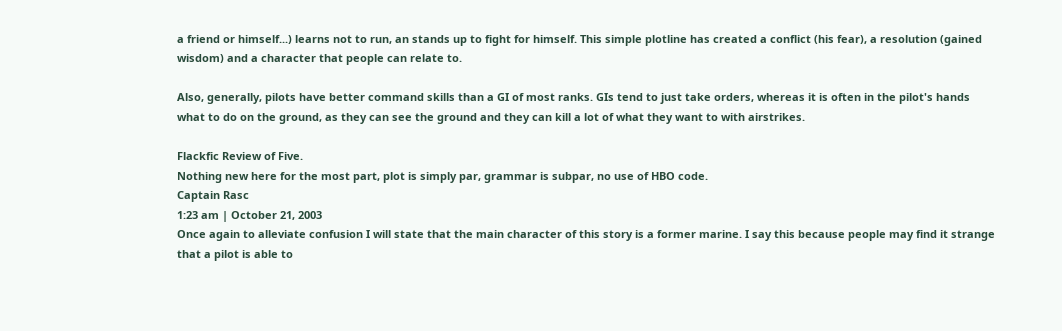a friend or himself...) learns not to run, an stands up to fight for himself. This simple plotline has created a conflict (his fear), a resolution (gained wisdom) and a character that people can relate to.

Also, generally, pilots have better command skills than a GI of most ranks. GIs tend to just take orders, whereas it is often in the pilot's hands what to do on the ground, as they can see the ground and they can kill a lot of what they want to with airstrikes.

Flackfic Review of Five.
Nothing new here for the most part, plot is simply par, grammar is subpar, no use of HBO code.
Captain Rasc
1:23 am | October 21, 2003
Once again to alleviate confusion I will state that the main character of this story is a former marine. I say this because people may find it strange that a pilot is able to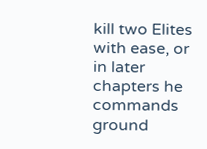kill two Elites with ease, or in later chapters he commands ground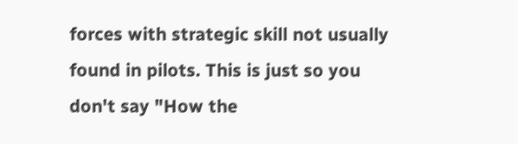forces with strategic skill not usually found in pilots. This is just so you don't say "How the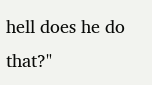hell does he do that?"